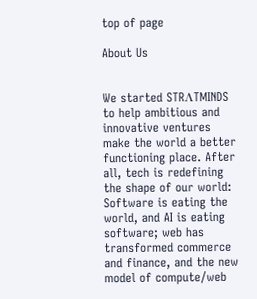top of page

About Us


We started STRΛTMINDS to help ambitious and innovative ventures make the world a better functioning place. After all, tech is redefining the shape of our world: Software is eating the world, and AI is eating software; web has transformed commerce and finance, and the new model of compute/web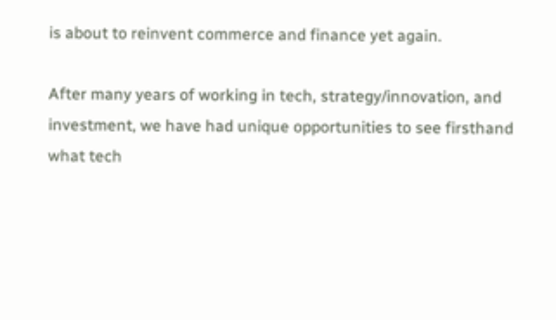is about to reinvent commerce and finance yet again.

After many years of working in tech, strategy/innovation, and investment, we have had unique opportunities to see firsthand what tech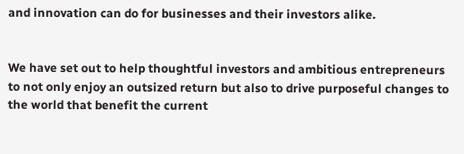and innovation can do for businesses and their investors alike.


We have set out to help thoughtful investors and ambitious entrepreneurs to not only enjoy an outsized return but also to drive purposeful changes to the world that benefit the current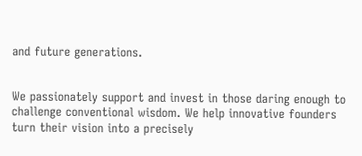and future generations.


We passionately support and invest in those daring enough to challenge conventional wisdom. We help innovative founders turn their vision into a precisely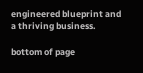engineered blueprint and a thriving business.

bottom of page